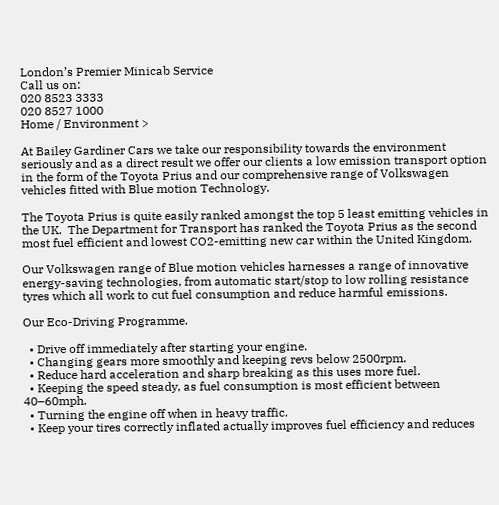London’s Premier Minicab Service
Call us on:
020 8523 3333
020 8527 1000
Home / Environment >

At Bailey Gardiner Cars we take our responsibility towards the environment seriously and as a direct result we offer our clients a low emission transport option in the form of the Toyota Prius and our comprehensive range of Volkswagen vehicles fitted with Blue motion Technology.

The Toyota Prius is quite easily ranked amongst the top 5 least emitting vehicles in the UK.  The Department for Transport has ranked the Toyota Prius as the second most fuel efficient and lowest CO2-emitting new car within the United Kingdom.

Our Volkswagen range of Blue motion vehicles harnesses a range of innovative energy-saving technologies, from automatic start/stop to low rolling resistance tyres which all work to cut fuel consumption and reduce harmful emissions.

Our Eco-Driving Programme.

  • Drive off immediately after starting your engine.
  • Changing gears more smoothly and keeping revs below 2500rpm.
  • Reduce hard acceleration and sharp breaking as this uses more fuel.
  • Keeping the speed steady, as fuel consumption is most efficient between 40–60mph.
  • Turning the engine off when in heavy traffic.
  • Keep your tires correctly inflated actually improves fuel efficiency and reduces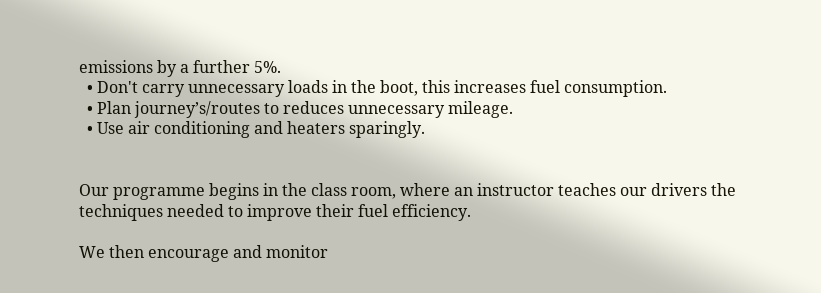emissions by a further 5%.
  • Don't carry unnecessary loads in the boot, this increases fuel consumption.
  • Plan journey’s/routes to reduces unnecessary mileage.
  • Use air conditioning and heaters sparingly.


Our programme begins in the class room, where an instructor teaches our drivers the techniques needed to improve their fuel efficiency.

We then encourage and monitor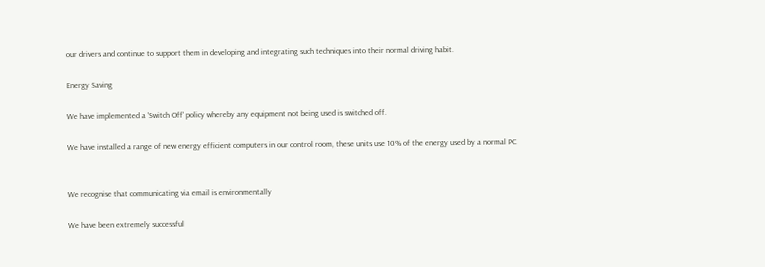our drivers and continue to support them in developing and integrating such techniques into their normal driving habit.

Energy Saving

We have implemented a 'Switch Off' policy whereby any equipment not being used is switched off.

We have installed a range of new energy efficient computers in our control room, these units use 10% of the energy used by a normal PC


We recognise that communicating via email is environmentally

We have been extremely successful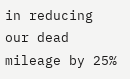in reducing our dead mileage by 25%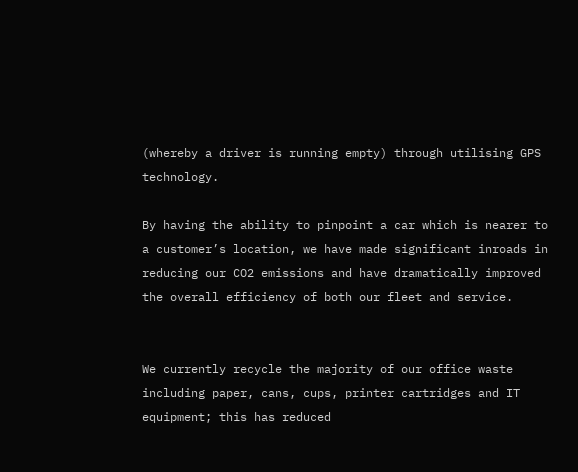(whereby a driver is running empty) through utilising GPS technology.

By having the ability to pinpoint a car which is nearer to a customer’s location, we have made significant inroads in reducing our CO2 emissions and have dramatically improved the overall efficiency of both our fleet and service.


We currently recycle the majority of our office waste including paper, cans, cups, printer cartridges and IT equipment; this has reduced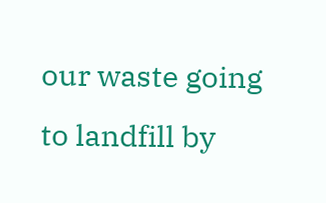our waste going to landfill by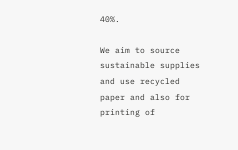40%.

We aim to source sustainable supplies and use recycled paper and also for printing of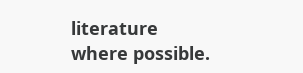literature where possible.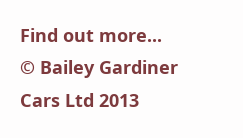Find out more...
© Bailey Gardiner Cars Ltd 2013